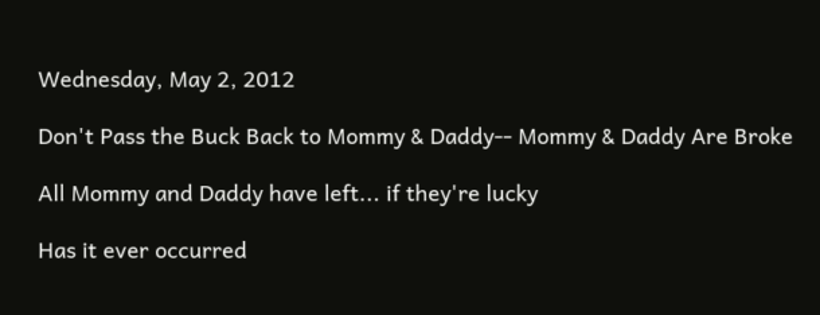Wednesday, May 2, 2012

Don't Pass the Buck Back to Mommy & Daddy-- Mommy & Daddy Are Broke

All Mommy and Daddy have left... if they're lucky

Has it ever occurred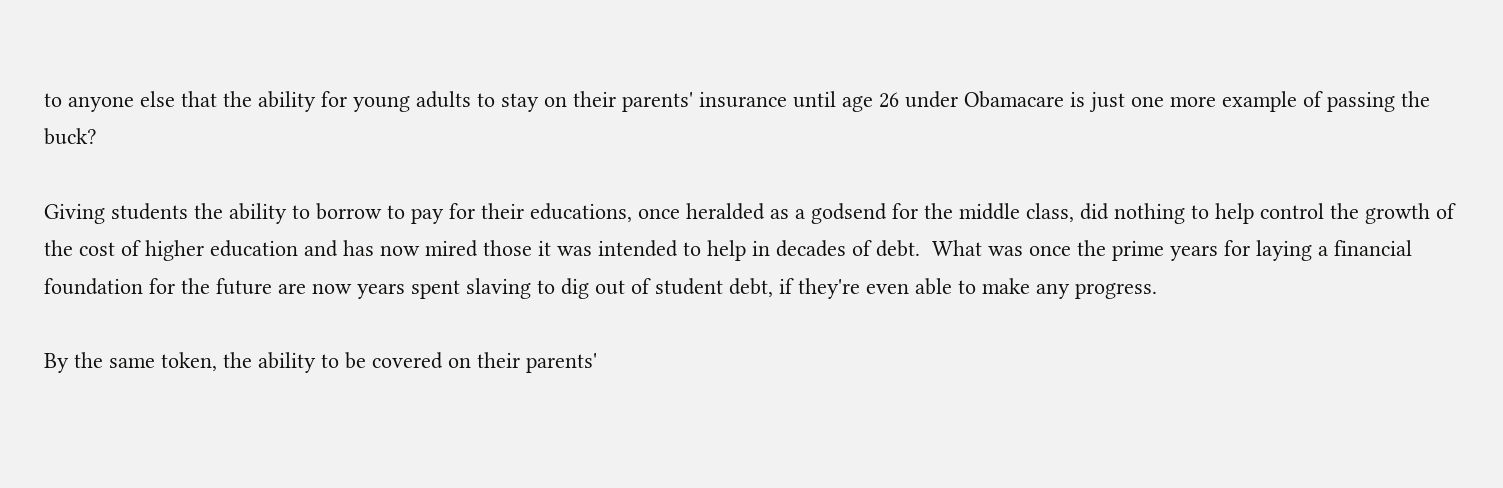to anyone else that the ability for young adults to stay on their parents' insurance until age 26 under Obamacare is just one more example of passing the buck?

Giving students the ability to borrow to pay for their educations, once heralded as a godsend for the middle class, did nothing to help control the growth of the cost of higher education and has now mired those it was intended to help in decades of debt.  What was once the prime years for laying a financial foundation for the future are now years spent slaving to dig out of student debt, if they're even able to make any progress.

By the same token, the ability to be covered on their parents'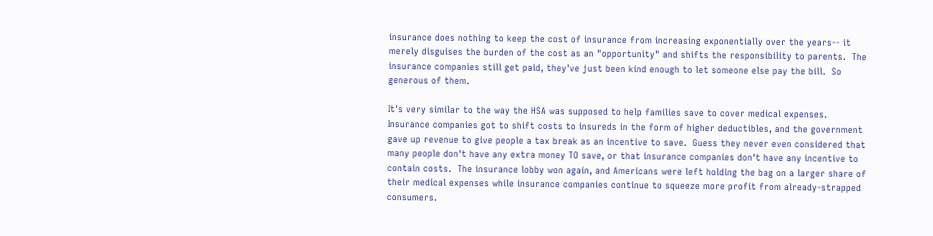insurance does nothing to keep the cost of insurance from increasing exponentially over the years-- it merely disguises the burden of the cost as an "opportunity" and shifts the responsibility to parents.  The insurance companies still get paid, they've just been kind enough to let someone else pay the bill.  So generous of them.

It's very similar to the way the HSA was supposed to help families save to cover medical expenses.  Insurance companies got to shift costs to insureds in the form of higher deductibles, and the government gave up revenue to give people a tax break as an incentive to save.  Guess they never even considered that many people don't have any extra money TO save, or that insurance companies don't have any incentive to contain costs.  The insurance lobby won again, and Americans were left holding the bag on a larger share of their medical expenses while insurance companies continue to squeeze more profit from already-strapped consumers.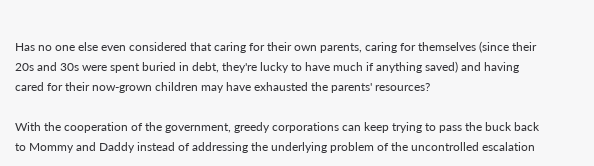Has no one else even considered that caring for their own parents, caring for themselves (since their 20s and 30s were spent buried in debt, they're lucky to have much if anything saved) and having cared for their now-grown children may have exhausted the parents' resources?

With the cooperation of the government, greedy corporations can keep trying to pass the buck back to Mommy and Daddy instead of addressing the underlying problem of the uncontrolled escalation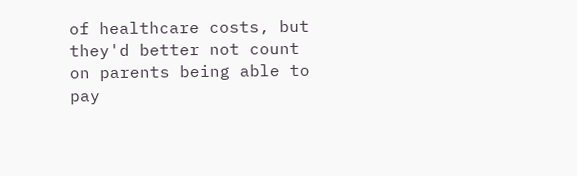of healthcare costs, but they'd better not count on parents being able to pay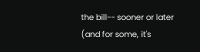the bill-- sooner or later (and for some, it's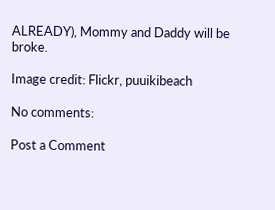ALREADY), Mommy and Daddy will be broke.

Image credit: Flickr, puuikibeach

No comments:

Post a Comment